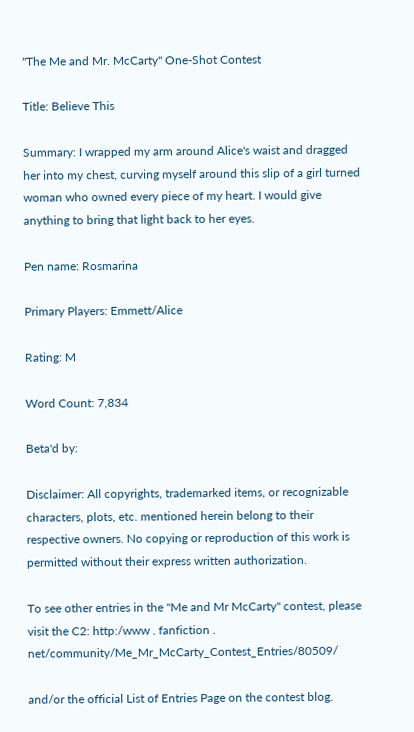"The Me and Mr. McCarty" One-Shot Contest

Title: Believe This

Summary: I wrapped my arm around Alice's waist and dragged her into my chest, curving myself around this slip of a girl turned woman who owned every piece of my heart. I would give anything to bring that light back to her eyes.

Pen name: Rosmarina

Primary Players: Emmett/Alice

Rating: M

Word Count: 7,834

Beta'd by:

Disclaimer: All copyrights, trademarked items, or recognizable characters, plots, etc. mentioned herein belong to their respective owners. No copying or reproduction of this work is permitted without their express written authorization.

To see other entries in the "Me and Mr McCarty" contest, please visit the C2: http:/www . fanfiction . net/community/Me_Mr_McCarty_Contest_Entries/80509/

and/or the official List of Entries Page on the contest blog.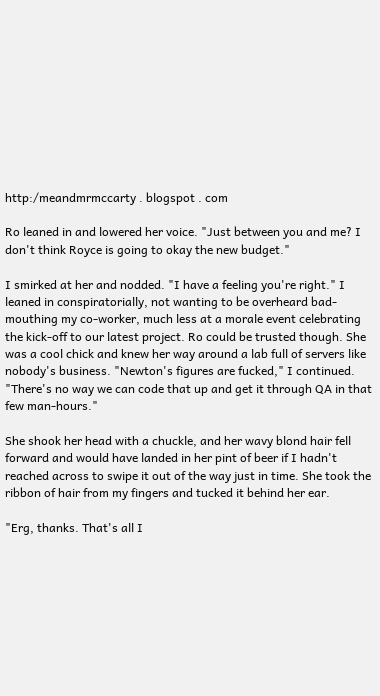http:/meandmrmccarty . blogspot . com

Ro leaned in and lowered her voice. "Just between you and me? I don't think Royce is going to okay the new budget."

I smirked at her and nodded. "I have a feeling you're right." I leaned in conspiratorially, not wanting to be overheard bad-mouthing my co-worker, much less at a morale event celebrating the kick-off to our latest project. Ro could be trusted though. She was a cool chick and knew her way around a lab full of servers like nobody's business. "Newton's figures are fucked," I continued. "There's no way we can code that up and get it through QA in that few man-hours."

She shook her head with a chuckle, and her wavy blond hair fell forward and would have landed in her pint of beer if I hadn't reached across to swipe it out of the way just in time. She took the ribbon of hair from my fingers and tucked it behind her ear.

"Erg, thanks. That's all I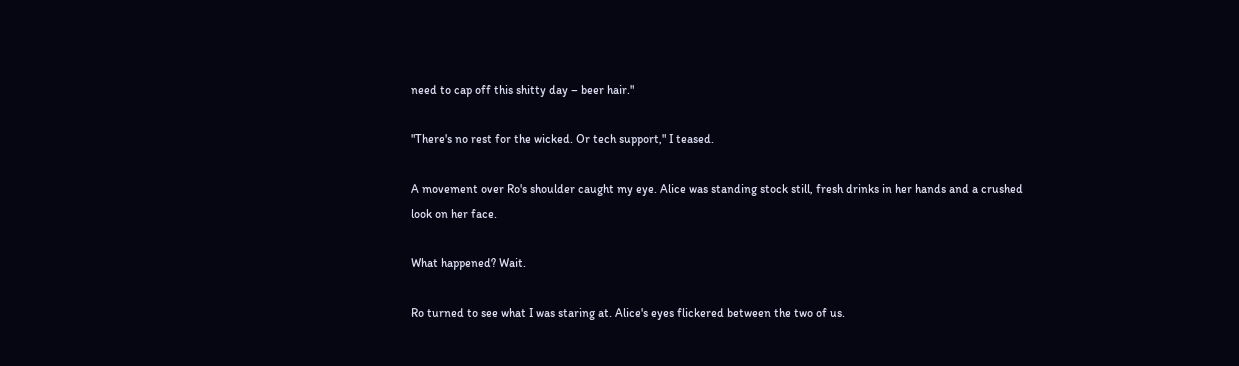need to cap off this shitty day – beer hair."

"There's no rest for the wicked. Or tech support," I teased.

A movement over Ro's shoulder caught my eye. Alice was standing stock still, fresh drinks in her hands and a crushed look on her face.

What happened? Wait.

Ro turned to see what I was staring at. Alice's eyes flickered between the two of us.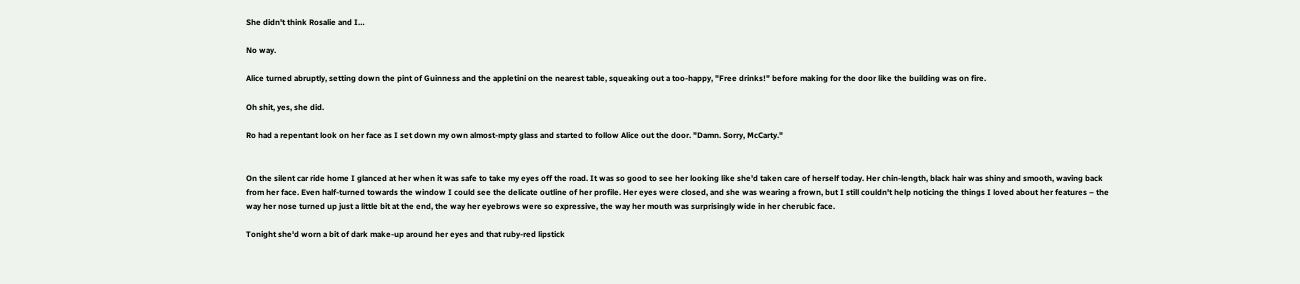She didn't think Rosalie and I…

No way.

Alice turned abruptly, setting down the pint of Guinness and the appletini on the nearest table, squeaking out a too-happy, "Free drinks!" before making for the door like the building was on fire.

Oh shit, yes, she did.

Ro had a repentant look on her face as I set down my own almost-mpty glass and started to follow Alice out the door. "Damn. Sorry, McCarty."


On the silent car ride home I glanced at her when it was safe to take my eyes off the road. It was so good to see her looking like she'd taken care of herself today. Her chin-length, black hair was shiny and smooth, waving back from her face. Even half-turned towards the window I could see the delicate outline of her profile. Her eyes were closed, and she was wearing a frown, but I still couldn't help noticing the things I loved about her features – the way her nose turned up just a little bit at the end, the way her eyebrows were so expressive, the way her mouth was surprisingly wide in her cherubic face.

Tonight she'd worn a bit of dark make-up around her eyes and that ruby-red lipstick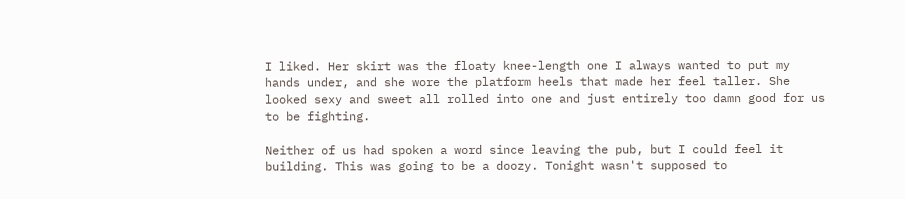I liked. Her skirt was the floaty knee-length one I always wanted to put my hands under, and she wore the platform heels that made her feel taller. She looked sexy and sweet all rolled into one and just entirely too damn good for us to be fighting.

Neither of us had spoken a word since leaving the pub, but I could feel it building. This was going to be a doozy. Tonight wasn't supposed to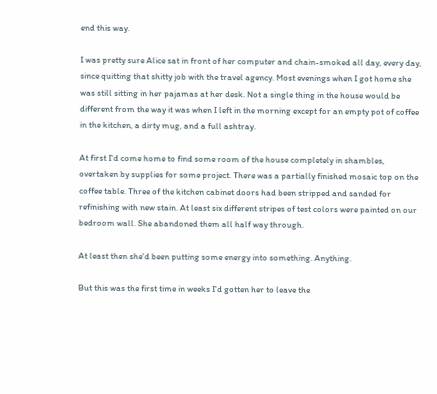end this way.

I was pretty sure Alice sat in front of her computer and chain-smoked all day, every day, since quitting that shitty job with the travel agency. Most evenings when I got home she was still sitting in her pajamas at her desk. Not a single thing in the house would be different from the way it was when I left in the morning except for an empty pot of coffee in the kitchen, a dirty mug, and a full ashtray.

At first I'd come home to find some room of the house completely in shambles, overtaken by supplies for some project. There was a partially finished mosaic top on the coffee table. Three of the kitchen cabinet doors had been stripped and sanded for refinishing with new stain. At least six different stripes of test colors were painted on our bedroom wall. She abandoned them all half way through.

At least then she'd been putting some energy into something. Anything.

But this was the first time in weeks I'd gotten her to leave the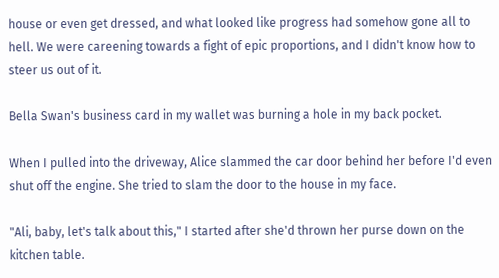house or even get dressed, and what looked like progress had somehow gone all to hell. We were careening towards a fight of epic proportions, and I didn't know how to steer us out of it.

Bella Swan's business card in my wallet was burning a hole in my back pocket.

When I pulled into the driveway, Alice slammed the car door behind her before I'd even shut off the engine. She tried to slam the door to the house in my face.

"Ali, baby, let's talk about this," I started after she'd thrown her purse down on the kitchen table.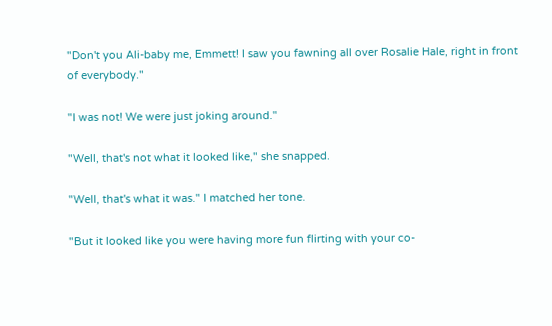"Don't you Ali-baby me, Emmett! I saw you fawning all over Rosalie Hale, right in front of everybody."

"I was not! We were just joking around."

"Well, that's not what it looked like," she snapped.

"Well, that's what it was." I matched her tone.

"But it looked like you were having more fun flirting with your co-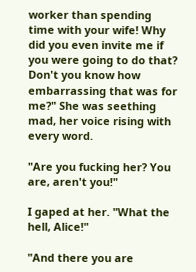worker than spending time with your wife! Why did you even invite me if you were going to do that? Don't you know how embarrassing that was for me?" She was seething mad, her voice rising with every word.

"Are you fucking her? You are, aren't you!"

I gaped at her. "What the hell, Alice!"

"And there you are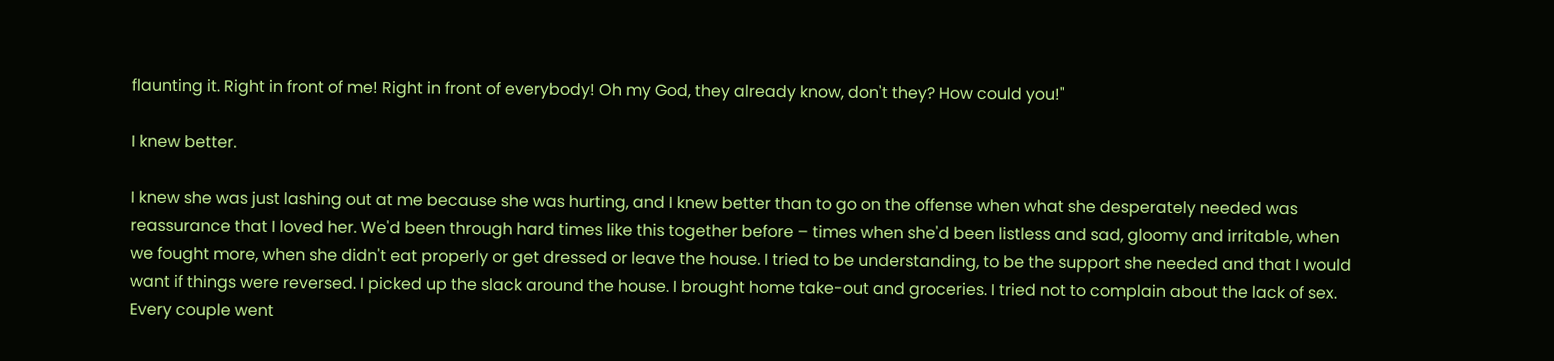flaunting it. Right in front of me! Right in front of everybody! Oh my God, they already know, don't they? How could you!"

I knew better.

I knew she was just lashing out at me because she was hurting, and I knew better than to go on the offense when what she desperately needed was reassurance that I loved her. We'd been through hard times like this together before – times when she'd been listless and sad, gloomy and irritable, when we fought more, when she didn't eat properly or get dressed or leave the house. I tried to be understanding, to be the support she needed and that I would want if things were reversed. I picked up the slack around the house. I brought home take-out and groceries. I tried not to complain about the lack of sex. Every couple went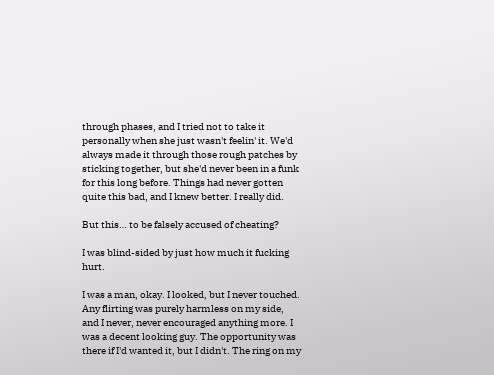through phases, and I tried not to take it personally when she just wasn't feelin' it. We'd always made it through those rough patches by sticking together, but she'd never been in a funk for this long before. Things had never gotten quite this bad, and I knew better. I really did.

But this… to be falsely accused of cheating?

I was blind-sided by just how much it fucking hurt.

I was a man, okay. I looked, but I never touched. Any flirting was purely harmless on my side, and I never, never encouraged anything more. I was a decent looking guy. The opportunity was there if I'd wanted it, but I didn't. The ring on my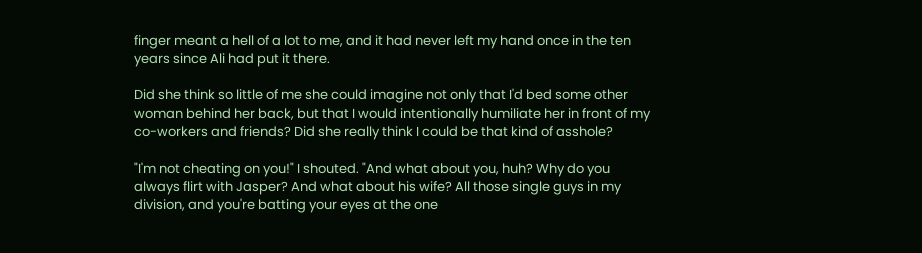finger meant a hell of a lot to me, and it had never left my hand once in the ten years since Ali had put it there.

Did she think so little of me she could imagine not only that I'd bed some other woman behind her back, but that I would intentionally humiliate her in front of my co-workers and friends? Did she really think I could be that kind of asshole?

"I'm not cheating on you!" I shouted. "And what about you, huh? Why do you always flirt with Jasper? And what about his wife? All those single guys in my division, and you're batting your eyes at the one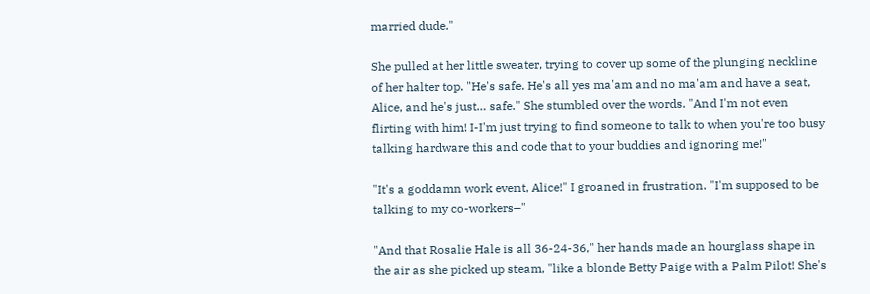married dude."

She pulled at her little sweater, trying to cover up some of the plunging neckline of her halter top. "He's safe. He's all yes ma'am and no ma'am and have a seat, Alice, and he's just… safe." She stumbled over the words. "And I'm not even flirting with him! I-I'm just trying to find someone to talk to when you're too busy talking hardware this and code that to your buddies and ignoring me!"

"It's a goddamn work event, Alice!" I groaned in frustration. "I'm supposed to be talking to my co-workers–"

"And that Rosalie Hale is all 36-24-36," her hands made an hourglass shape in the air as she picked up steam, "like a blonde Betty Paige with a Palm Pilot! She's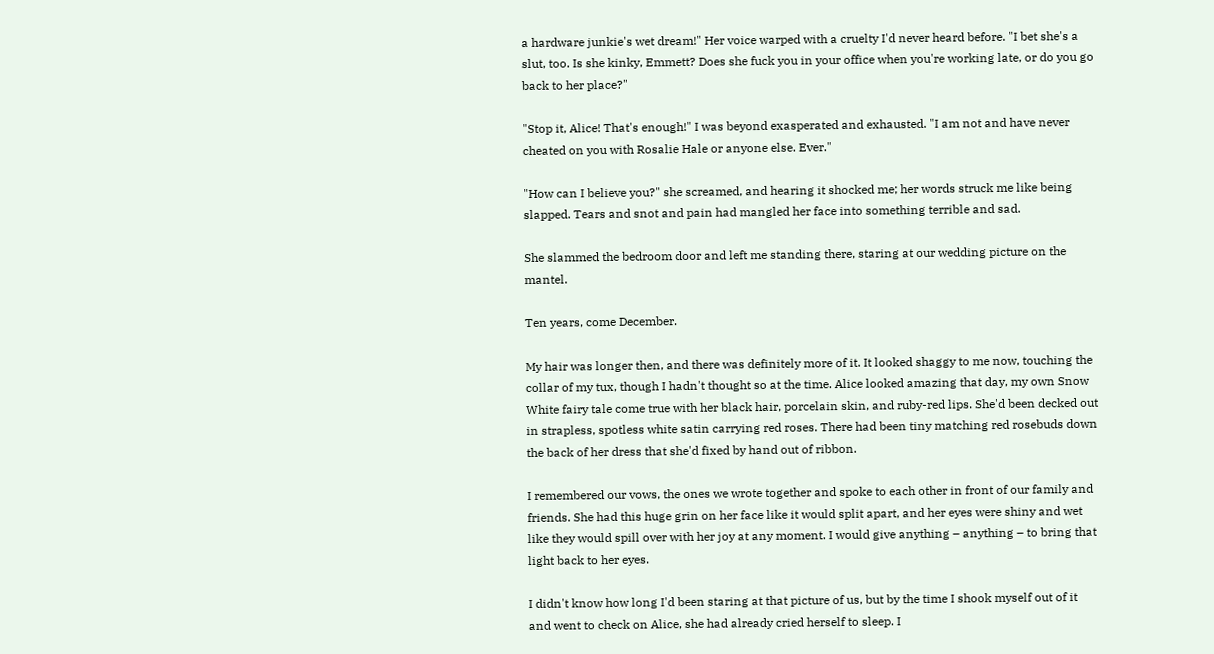a hardware junkie's wet dream!" Her voice warped with a cruelty I'd never heard before. "I bet she's a slut, too. Is she kinky, Emmett? Does she fuck you in your office when you're working late, or do you go back to her place?"

"Stop it, Alice! That's enough!" I was beyond exasperated and exhausted. "I am not and have never cheated on you with Rosalie Hale or anyone else. Ever."

"How can I believe you?" she screamed, and hearing it shocked me; her words struck me like being slapped. Tears and snot and pain had mangled her face into something terrible and sad.

She slammed the bedroom door and left me standing there, staring at our wedding picture on the mantel.

Ten years, come December.

My hair was longer then, and there was definitely more of it. It looked shaggy to me now, touching the collar of my tux, though I hadn't thought so at the time. Alice looked amazing that day, my own Snow White fairy tale come true with her black hair, porcelain skin, and ruby-red lips. She'd been decked out in strapless, spotless white satin carrying red roses. There had been tiny matching red rosebuds down the back of her dress that she'd fixed by hand out of ribbon.

I remembered our vows, the ones we wrote together and spoke to each other in front of our family and friends. She had this huge grin on her face like it would split apart, and her eyes were shiny and wet like they would spill over with her joy at any moment. I would give anything – anything – to bring that light back to her eyes.

I didn't know how long I'd been staring at that picture of us, but by the time I shook myself out of it and went to check on Alice, she had already cried herself to sleep. I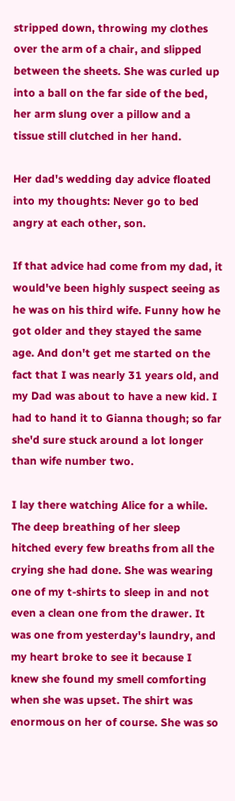stripped down, throwing my clothes over the arm of a chair, and slipped between the sheets. She was curled up into a ball on the far side of the bed, her arm slung over a pillow and a tissue still clutched in her hand.

Her dad's wedding day advice floated into my thoughts: Never go to bed angry at each other, son.

If that advice had come from my dad, it would've been highly suspect seeing as he was on his third wife. Funny how he got older and they stayed the same age. And don't get me started on the fact that I was nearly 31 years old, and my Dad was about to have a new kid. I had to hand it to Gianna though; so far she'd sure stuck around a lot longer than wife number two.

I lay there watching Alice for a while. The deep breathing of her sleep hitched every few breaths from all the crying she had done. She was wearing one of my t-shirts to sleep in and not even a clean one from the drawer. It was one from yesterday's laundry, and my heart broke to see it because I knew she found my smell comforting when she was upset. The shirt was enormous on her of course. She was so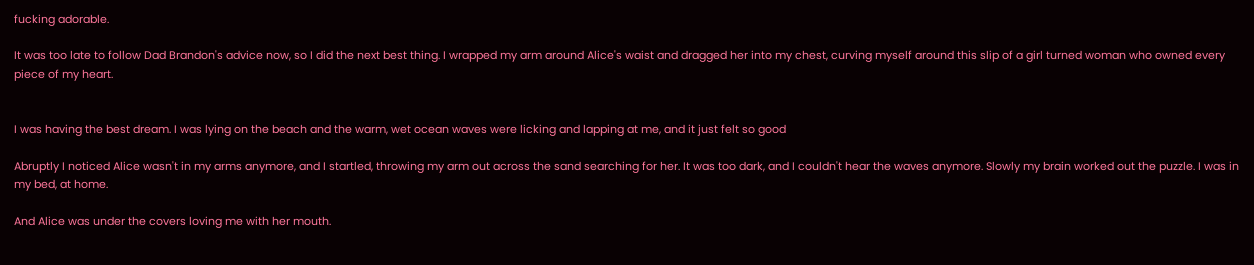fucking adorable.

It was too late to follow Dad Brandon's advice now, so I did the next best thing. I wrapped my arm around Alice's waist and dragged her into my chest, curving myself around this slip of a girl turned woman who owned every piece of my heart.


I was having the best dream. I was lying on the beach and the warm, wet ocean waves were licking and lapping at me, and it just felt so good

Abruptly I noticed Alice wasn't in my arms anymore, and I startled, throwing my arm out across the sand searching for her. It was too dark, and I couldn't hear the waves anymore. Slowly my brain worked out the puzzle. I was in my bed, at home.

And Alice was under the covers loving me with her mouth.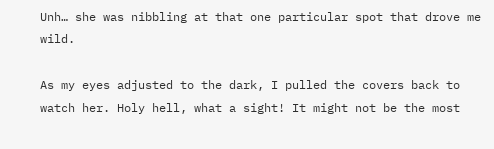Unh… she was nibbling at that one particular spot that drove me wild.

As my eyes adjusted to the dark, I pulled the covers back to watch her. Holy hell, what a sight! It might not be the most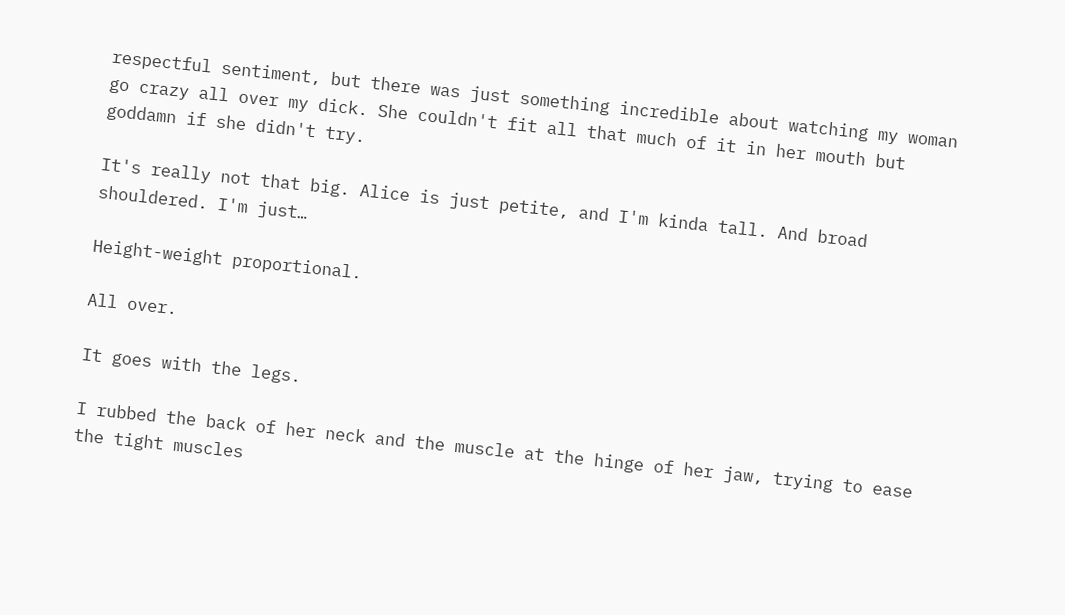respectful sentiment, but there was just something incredible about watching my woman go crazy all over my dick. She couldn't fit all that much of it in her mouth but goddamn if she didn't try.

It's really not that big. Alice is just petite, and I'm kinda tall. And broad shouldered. I'm just…

Height-weight proportional.

All over.

It goes with the legs.

I rubbed the back of her neck and the muscle at the hinge of her jaw, trying to ease the tight muscles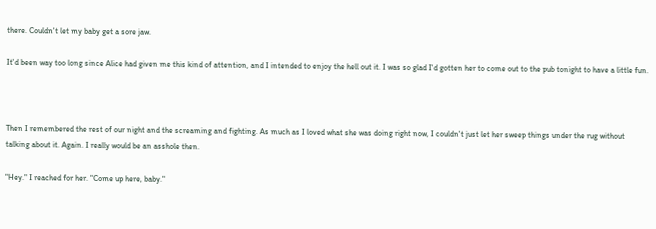there. Couldn't let my baby get a sore jaw.

It'd been way too long since Alice had given me this kind of attention, and I intended to enjoy the hell out it. I was so glad I'd gotten her to come out to the pub tonight to have a little fun.



Then I remembered the rest of our night and the screaming and fighting. As much as I loved what she was doing right now, I couldn't just let her sweep things under the rug without talking about it. Again. I really would be an asshole then.

"Hey." I reached for her. "Come up here, baby."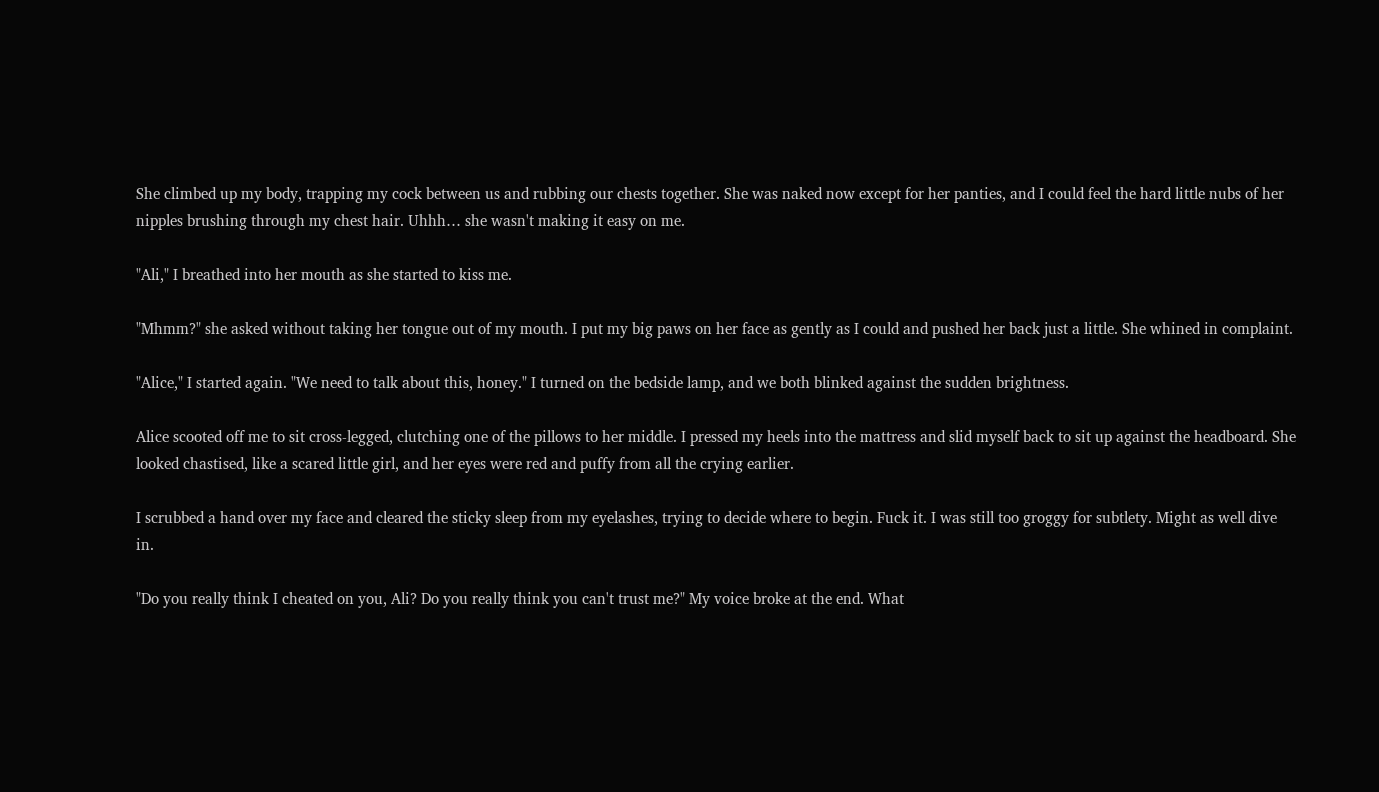She climbed up my body, trapping my cock between us and rubbing our chests together. She was naked now except for her panties, and I could feel the hard little nubs of her nipples brushing through my chest hair. Uhhh… she wasn't making it easy on me.

"Ali," I breathed into her mouth as she started to kiss me.

"Mhmm?" she asked without taking her tongue out of my mouth. I put my big paws on her face as gently as I could and pushed her back just a little. She whined in complaint.

"Alice," I started again. "We need to talk about this, honey." I turned on the bedside lamp, and we both blinked against the sudden brightness.

Alice scooted off me to sit cross-legged, clutching one of the pillows to her middle. I pressed my heels into the mattress and slid myself back to sit up against the headboard. She looked chastised, like a scared little girl, and her eyes were red and puffy from all the crying earlier.

I scrubbed a hand over my face and cleared the sticky sleep from my eyelashes, trying to decide where to begin. Fuck it. I was still too groggy for subtlety. Might as well dive in.

"Do you really think I cheated on you, Ali? Do you really think you can't trust me?" My voice broke at the end. What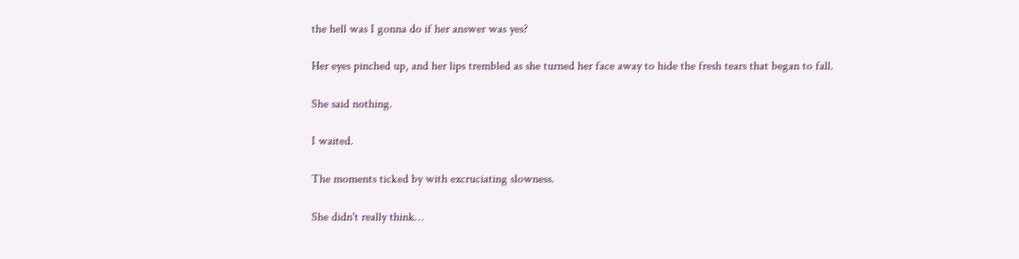the hell was I gonna do if her answer was yes?

Her eyes pinched up, and her lips trembled as she turned her face away to hide the fresh tears that began to fall.

She said nothing.

I waited.

The moments ticked by with excruciating slowness.

She didn't really think…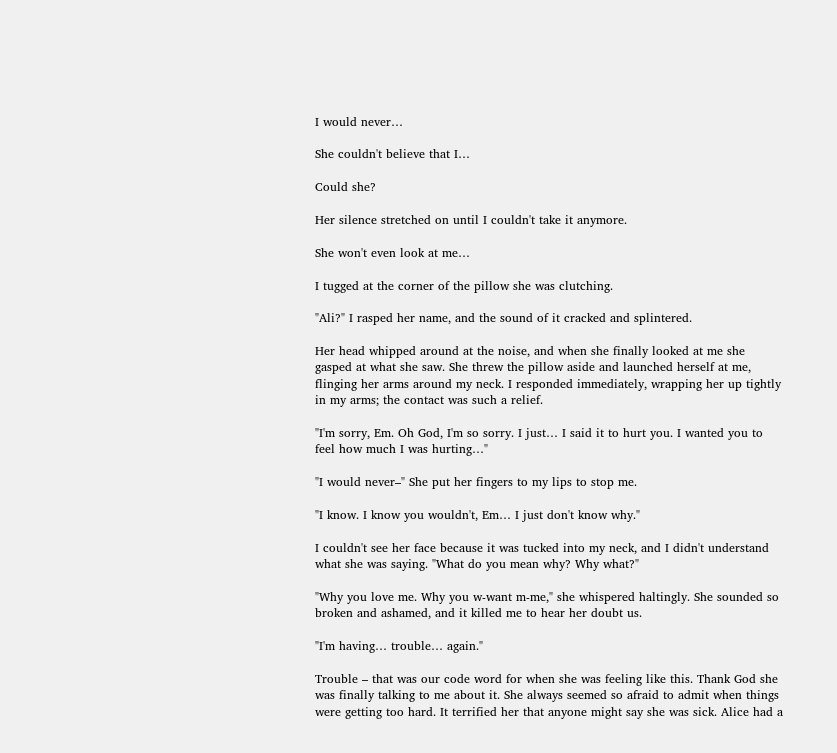I would never…

She couldn't believe that I…

Could she?

Her silence stretched on until I couldn't take it anymore.

She won't even look at me…

I tugged at the corner of the pillow she was clutching.

"Ali?" I rasped her name, and the sound of it cracked and splintered.

Her head whipped around at the noise, and when she finally looked at me she gasped at what she saw. She threw the pillow aside and launched herself at me, flinging her arms around my neck. I responded immediately, wrapping her up tightly in my arms; the contact was such a relief.

"I'm sorry, Em. Oh God, I'm so sorry. I just… I said it to hurt you. I wanted you to feel how much I was hurting…"

"I would never–" She put her fingers to my lips to stop me.

"I know. I know you wouldn't, Em… I just don't know why."

I couldn't see her face because it was tucked into my neck, and I didn't understand what she was saying. "What do you mean why? Why what?"

"Why you love me. Why you w-want m-me," she whispered haltingly. She sounded so broken and ashamed, and it killed me to hear her doubt us.

"I'm having… trouble… again."

Trouble – that was our code word for when she was feeling like this. Thank God she was finally talking to me about it. She always seemed so afraid to admit when things were getting too hard. It terrified her that anyone might say she was sick. Alice had a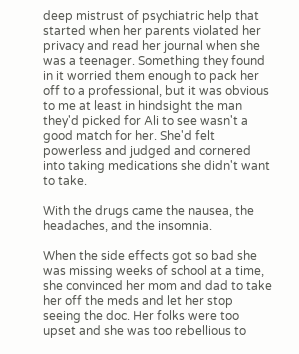deep mistrust of psychiatric help that started when her parents violated her privacy and read her journal when she was a teenager. Something they found in it worried them enough to pack her off to a professional, but it was obvious to me at least in hindsight the man they'd picked for Ali to see wasn't a good match for her. She'd felt powerless and judged and cornered into taking medications she didn't want to take.

With the drugs came the nausea, the headaches, and the insomnia.

When the side effects got so bad she was missing weeks of school at a time, she convinced her mom and dad to take her off the meds and let her stop seeing the doc. Her folks were too upset and she was too rebellious to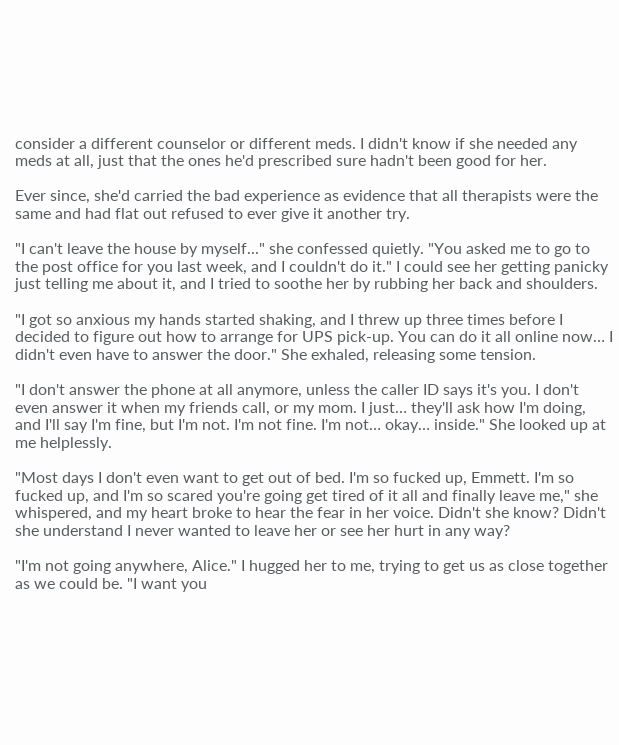consider a different counselor or different meds. I didn't know if she needed any meds at all, just that the ones he'd prescribed sure hadn't been good for her.

Ever since, she'd carried the bad experience as evidence that all therapists were the same and had flat out refused to ever give it another try.

"I can't leave the house by myself..." she confessed quietly. "You asked me to go to the post office for you last week, and I couldn't do it." I could see her getting panicky just telling me about it, and I tried to soothe her by rubbing her back and shoulders.

"I got so anxious my hands started shaking, and I threw up three times before I decided to figure out how to arrange for UPS pick-up. You can do it all online now… I didn't even have to answer the door." She exhaled, releasing some tension.

"I don't answer the phone at all anymore, unless the caller ID says it's you. I don't even answer it when my friends call, or my mom. I just… they'll ask how I'm doing, and I'll say I'm fine, but I'm not. I'm not fine. I'm not… okay… inside." She looked up at me helplessly.

"Most days I don't even want to get out of bed. I'm so fucked up, Emmett. I'm so fucked up, and I'm so scared you're going get tired of it all and finally leave me," she whispered, and my heart broke to hear the fear in her voice. Didn't she know? Didn't she understand I never wanted to leave her or see her hurt in any way?

"I'm not going anywhere, Alice." I hugged her to me, trying to get us as close together as we could be. "I want you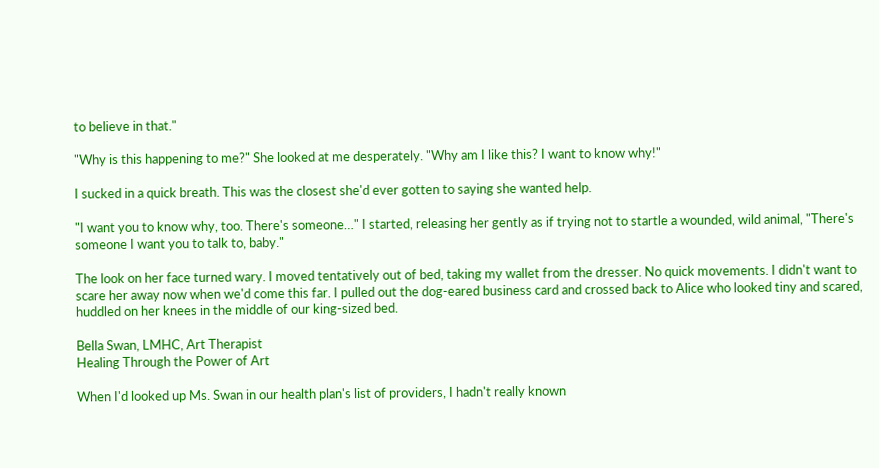to believe in that."

"Why is this happening to me?" She looked at me desperately. "Why am I like this? I want to know why!"

I sucked in a quick breath. This was the closest she'd ever gotten to saying she wanted help.

"I want you to know why, too. There's someone…" I started, releasing her gently as if trying not to startle a wounded, wild animal, "There's someone I want you to talk to, baby."

The look on her face turned wary. I moved tentatively out of bed, taking my wallet from the dresser. No quick movements. I didn't want to scare her away now when we'd come this far. I pulled out the dog-eared business card and crossed back to Alice who looked tiny and scared, huddled on her knees in the middle of our king-sized bed.

Bella Swan, LMHC, Art Therapist
Healing Through the Power of Art

When I'd looked up Ms. Swan in our health plan's list of providers, I hadn't really known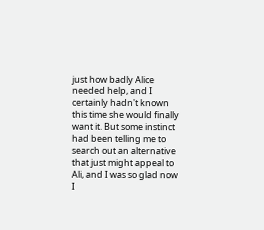just how badly Alice needed help, and I certainly hadn't known this time she would finally want it. But some instinct had been telling me to search out an alternative that just might appeal to Ali, and I was so glad now I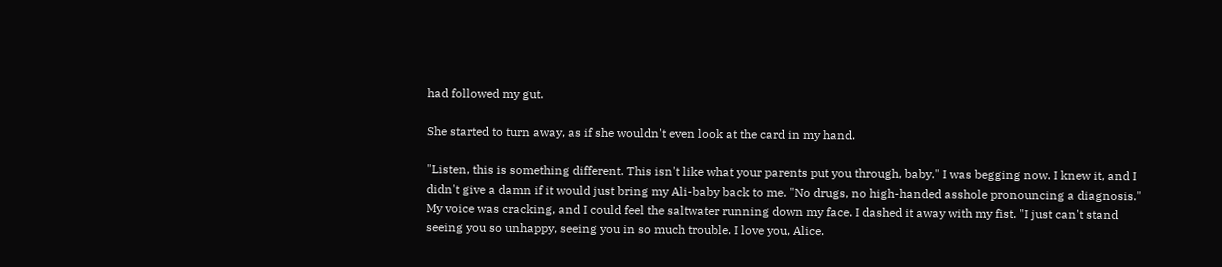had followed my gut.

She started to turn away, as if she wouldn't even look at the card in my hand.

"Listen, this is something different. This isn't like what your parents put you through, baby." I was begging now. I knew it, and I didn't give a damn if it would just bring my Ali-baby back to me. "No drugs, no high-handed asshole pronouncing a diagnosis." My voice was cracking, and I could feel the saltwater running down my face. I dashed it away with my fist. "I just can't stand seeing you so unhappy, seeing you in so much trouble. I love you, Alice.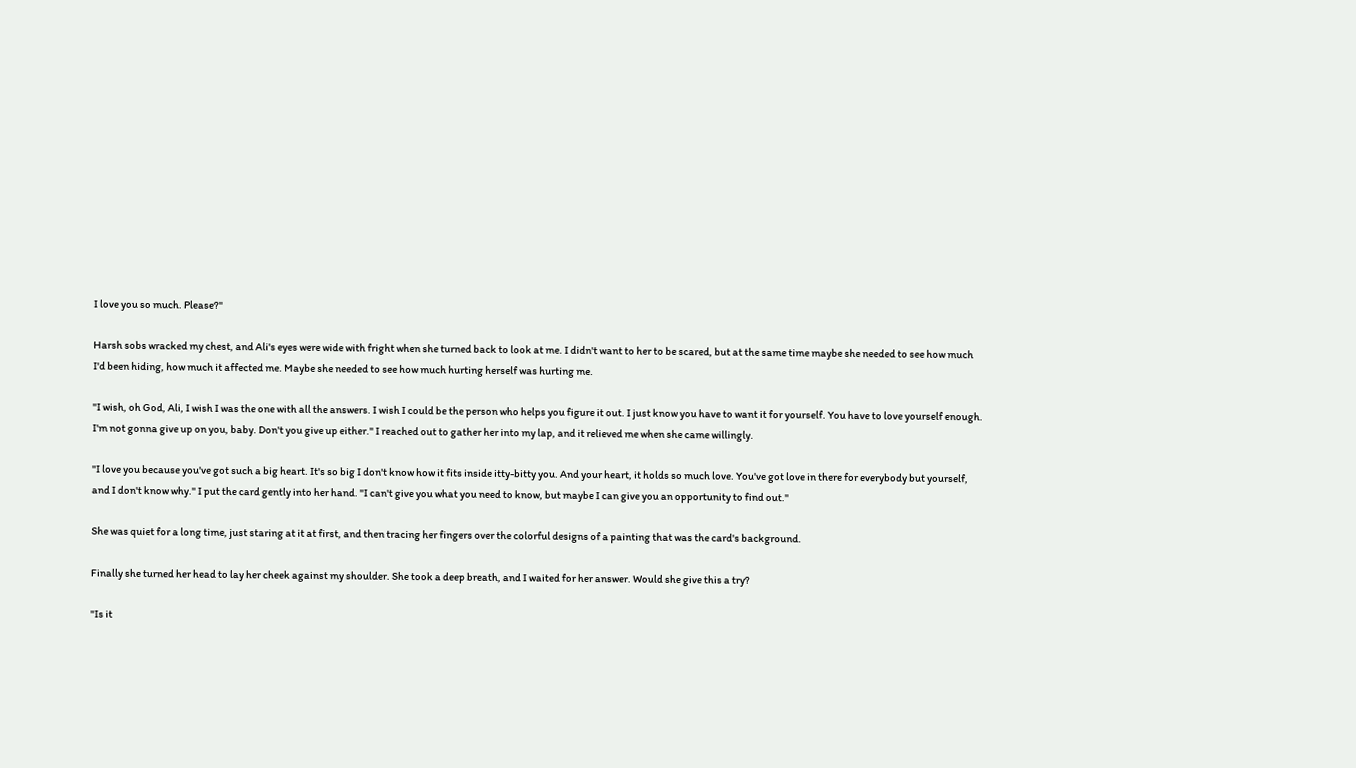I love you so much. Please?"

Harsh sobs wracked my chest, and Ali's eyes were wide with fright when she turned back to look at me. I didn't want to her to be scared, but at the same time maybe she needed to see how much I'd been hiding, how much it affected me. Maybe she needed to see how much hurting herself was hurting me.

"I wish, oh God, Ali, I wish I was the one with all the answers. I wish I could be the person who helps you figure it out. I just know you have to want it for yourself. You have to love yourself enough. I'm not gonna give up on you, baby. Don't you give up either." I reached out to gather her into my lap, and it relieved me when she came willingly.

"I love you because you've got such a big heart. It's so big I don't know how it fits inside itty-bitty you. And your heart, it holds so much love. You've got love in there for everybody but yourself, and I don't know why." I put the card gently into her hand. "I can't give you what you need to know, but maybe I can give you an opportunity to find out."

She was quiet for a long time, just staring at it at first, and then tracing her fingers over the colorful designs of a painting that was the card's background.

Finally she turned her head to lay her cheek against my shoulder. She took a deep breath, and I waited for her answer. Would she give this a try?

"Is it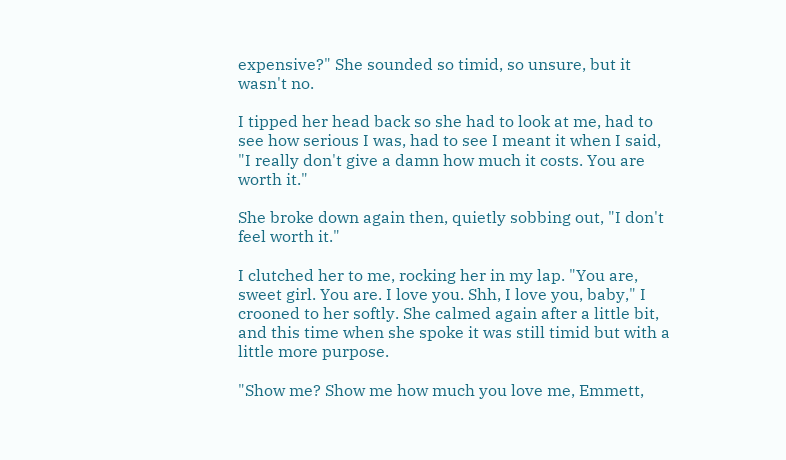expensive?" She sounded so timid, so unsure, but it wasn't no.

I tipped her head back so she had to look at me, had to see how serious I was, had to see I meant it when I said, "I really don't give a damn how much it costs. You are worth it."

She broke down again then, quietly sobbing out, "I don't feel worth it."

I clutched her to me, rocking her in my lap. "You are, sweet girl. You are. I love you. Shh, I love you, baby," I crooned to her softly. She calmed again after a little bit, and this time when she spoke it was still timid but with a little more purpose.

"Show me? Show me how much you love me, Emmett,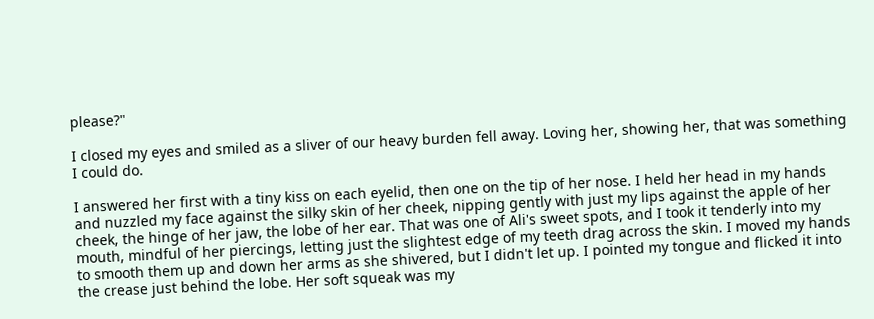please?"

I closed my eyes and smiled as a sliver of our heavy burden fell away. Loving her, showing her, that was something I could do.

I answered her first with a tiny kiss on each eyelid, then one on the tip of her nose. I held her head in my hands and nuzzled my face against the silky skin of her cheek, nipping gently with just my lips against the apple of her cheek, the hinge of her jaw, the lobe of her ear. That was one of Ali's sweet spots, and I took it tenderly into my mouth, mindful of her piercings, letting just the slightest edge of my teeth drag across the skin. I moved my hands to smooth them up and down her arms as she shivered, but I didn't let up. I pointed my tongue and flicked it into the crease just behind the lobe. Her soft squeak was my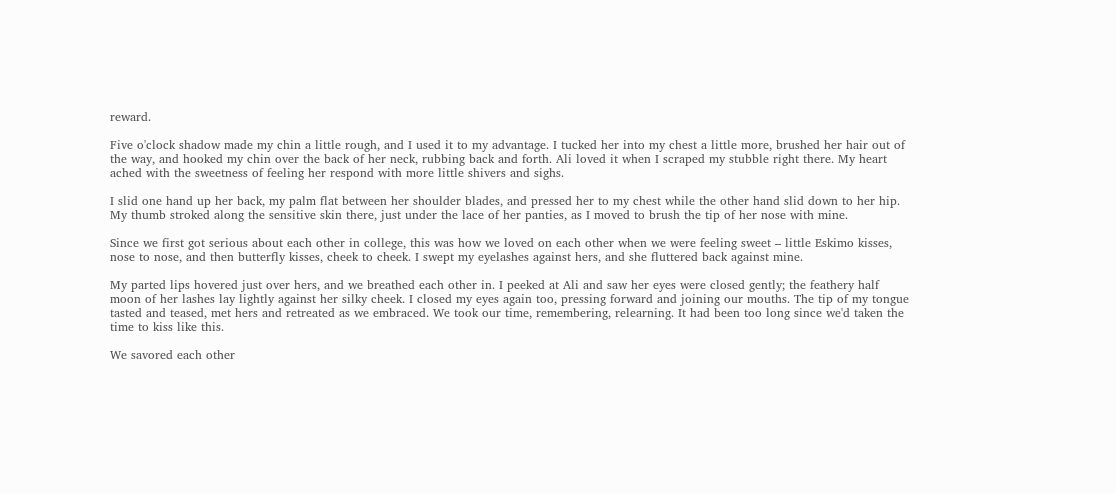reward.

Five o'clock shadow made my chin a little rough, and I used it to my advantage. I tucked her into my chest a little more, brushed her hair out of the way, and hooked my chin over the back of her neck, rubbing back and forth. Ali loved it when I scraped my stubble right there. My heart ached with the sweetness of feeling her respond with more little shivers and sighs.

I slid one hand up her back, my palm flat between her shoulder blades, and pressed her to my chest while the other hand slid down to her hip. My thumb stroked along the sensitive skin there, just under the lace of her panties, as I moved to brush the tip of her nose with mine.

Since we first got serious about each other in college, this was how we loved on each other when we were feeling sweet – little Eskimo kisses, nose to nose, and then butterfly kisses, cheek to cheek. I swept my eyelashes against hers, and she fluttered back against mine.

My parted lips hovered just over hers, and we breathed each other in. I peeked at Ali and saw her eyes were closed gently; the feathery half moon of her lashes lay lightly against her silky cheek. I closed my eyes again too, pressing forward and joining our mouths. The tip of my tongue tasted and teased, met hers and retreated as we embraced. We took our time, remembering, relearning. It had been too long since we'd taken the time to kiss like this.

We savored each other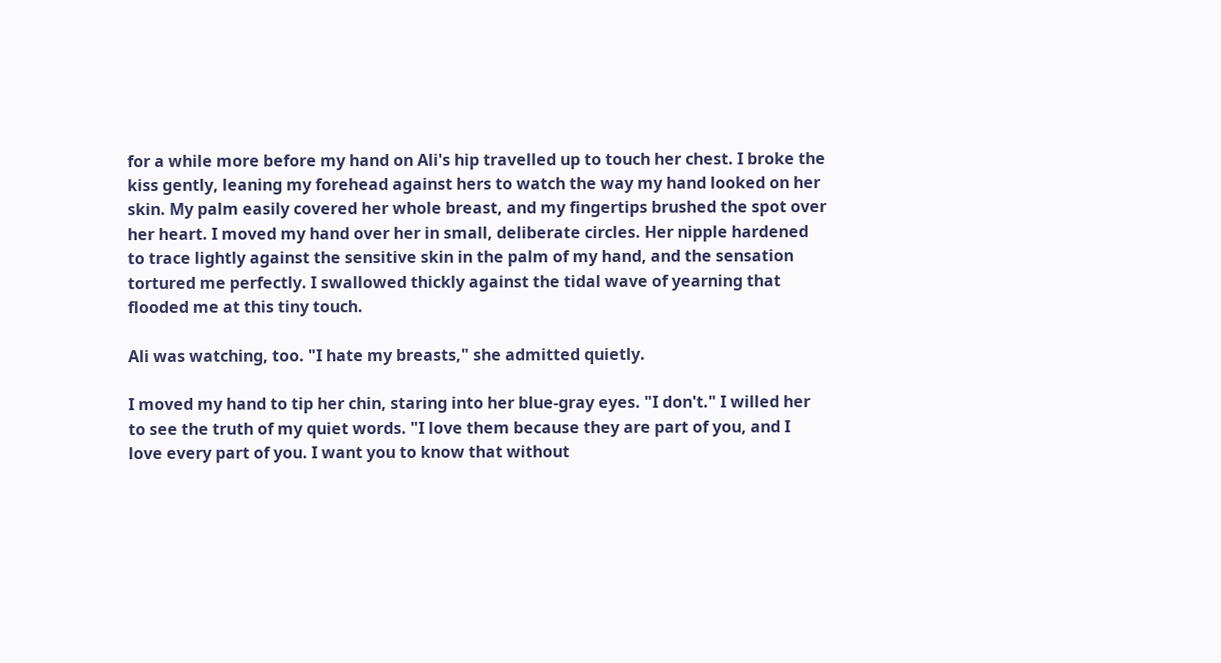for a while more before my hand on Ali's hip travelled up to touch her chest. I broke the kiss gently, leaning my forehead against hers to watch the way my hand looked on her skin. My palm easily covered her whole breast, and my fingertips brushed the spot over her heart. I moved my hand over her in small, deliberate circles. Her nipple hardened to trace lightly against the sensitive skin in the palm of my hand, and the sensation tortured me perfectly. I swallowed thickly against the tidal wave of yearning that flooded me at this tiny touch.

Ali was watching, too. "I hate my breasts," she admitted quietly.

I moved my hand to tip her chin, staring into her blue-gray eyes. "I don't." I willed her to see the truth of my quiet words. "I love them because they are part of you, and I love every part of you. I want you to know that without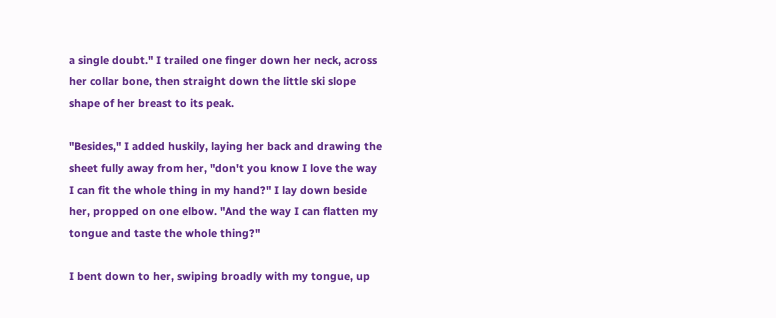a single doubt." I trailed one finger down her neck, across her collar bone, then straight down the little ski slope shape of her breast to its peak.

"Besides," I added huskily, laying her back and drawing the sheet fully away from her, "don't you know I love the way I can fit the whole thing in my hand?" I lay down beside her, propped on one elbow. "And the way I can flatten my tongue and taste the whole thing?"

I bent down to her, swiping broadly with my tongue, up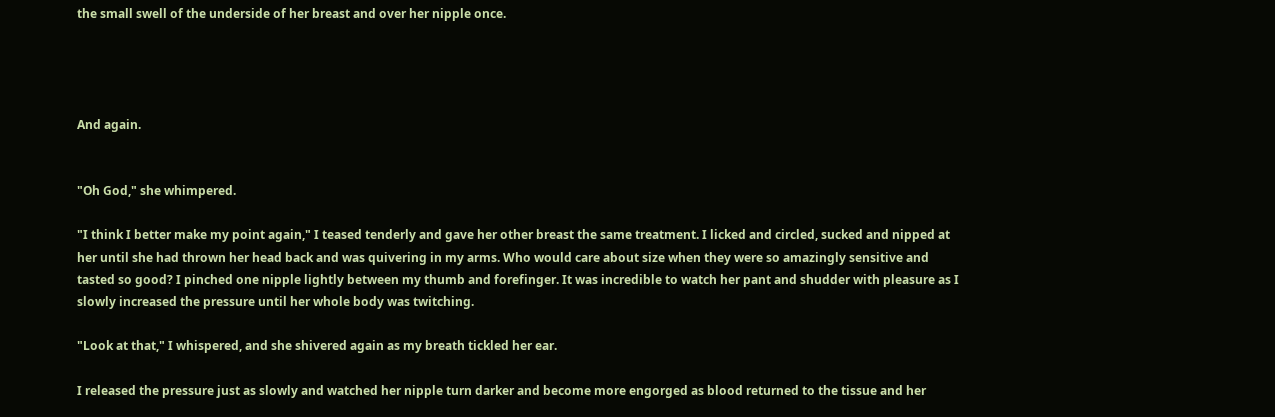the small swell of the underside of her breast and over her nipple once.




And again.


"Oh God," she whimpered.

"I think I better make my point again," I teased tenderly and gave her other breast the same treatment. I licked and circled, sucked and nipped at her until she had thrown her head back and was quivering in my arms. Who would care about size when they were so amazingly sensitive and tasted so good? I pinched one nipple lightly between my thumb and forefinger. It was incredible to watch her pant and shudder with pleasure as I slowly increased the pressure until her whole body was twitching.

"Look at that," I whispered, and she shivered again as my breath tickled her ear.

I released the pressure just as slowly and watched her nipple turn darker and become more engorged as blood returned to the tissue and her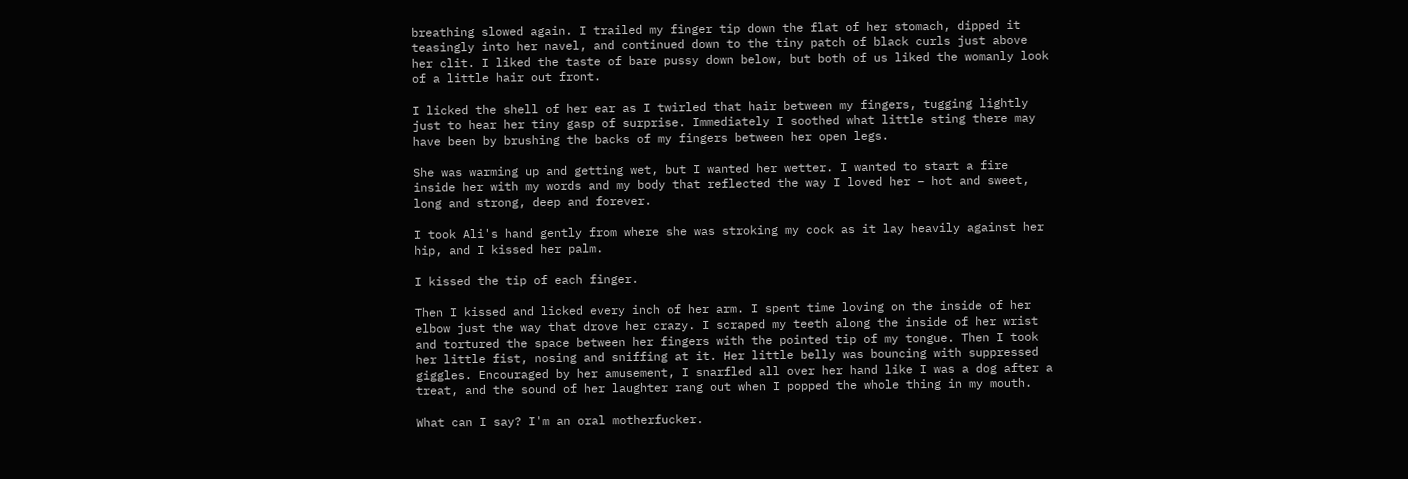breathing slowed again. I trailed my finger tip down the flat of her stomach, dipped it teasingly into her navel, and continued down to the tiny patch of black curls just above her clit. I liked the taste of bare pussy down below, but both of us liked the womanly look of a little hair out front.

I licked the shell of her ear as I twirled that hair between my fingers, tugging lightly just to hear her tiny gasp of surprise. Immediately I soothed what little sting there may have been by brushing the backs of my fingers between her open legs.

She was warming up and getting wet, but I wanted her wetter. I wanted to start a fire inside her with my words and my body that reflected the way I loved her – hot and sweet, long and strong, deep and forever.

I took Ali's hand gently from where she was stroking my cock as it lay heavily against her hip, and I kissed her palm.

I kissed the tip of each finger.

Then I kissed and licked every inch of her arm. I spent time loving on the inside of her elbow just the way that drove her crazy. I scraped my teeth along the inside of her wrist and tortured the space between her fingers with the pointed tip of my tongue. Then I took her little fist, nosing and sniffing at it. Her little belly was bouncing with suppressed giggles. Encouraged by her amusement, I snarfled all over her hand like I was a dog after a treat, and the sound of her laughter rang out when I popped the whole thing in my mouth.

What can I say? I'm an oral motherfucker.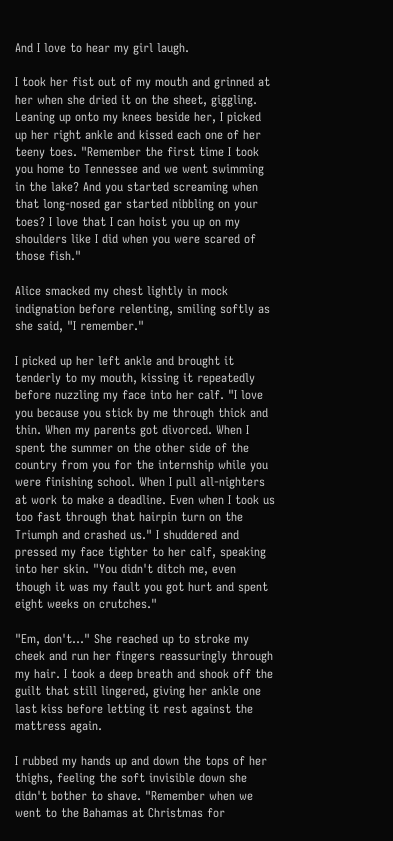And I love to hear my girl laugh.

I took her fist out of my mouth and grinned at her when she dried it on the sheet, giggling. Leaning up onto my knees beside her, I picked up her right ankle and kissed each one of her teeny toes. "Remember the first time I took you home to Tennessee and we went swimming in the lake? And you started screaming when that long-nosed gar started nibbling on your toes? I love that I can hoist you up on my shoulders like I did when you were scared of those fish."

Alice smacked my chest lightly in mock indignation before relenting, smiling softly as she said, "I remember."

I picked up her left ankle and brought it tenderly to my mouth, kissing it repeatedly before nuzzling my face into her calf. "I love you because you stick by me through thick and thin. When my parents got divorced. When I spent the summer on the other side of the country from you for the internship while you were finishing school. When I pull all-nighters at work to make a deadline. Even when I took us too fast through that hairpin turn on the Triumph and crashed us." I shuddered and pressed my face tighter to her calf, speaking into her skin. "You didn't ditch me, even though it was my fault you got hurt and spent eight weeks on crutches."

"Em, don't…" She reached up to stroke my cheek and run her fingers reassuringly through my hair. I took a deep breath and shook off the guilt that still lingered, giving her ankle one last kiss before letting it rest against the mattress again.

I rubbed my hands up and down the tops of her thighs, feeling the soft invisible down she didn't bother to shave. "Remember when we went to the Bahamas at Christmas for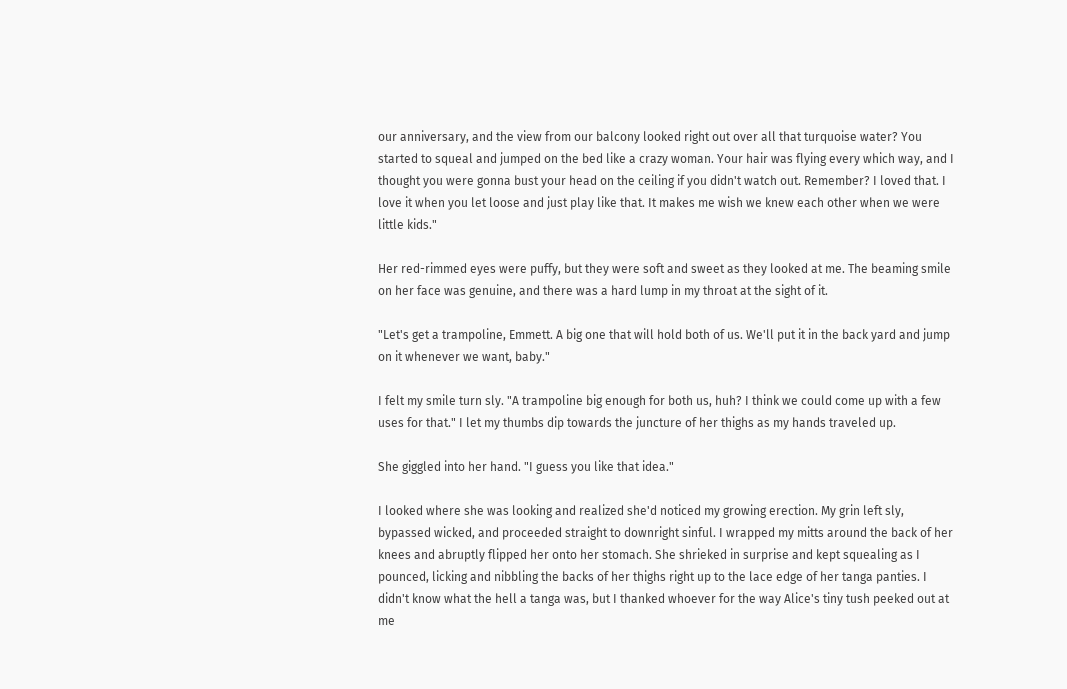our anniversary, and the view from our balcony looked right out over all that turquoise water? You started to squeal and jumped on the bed like a crazy woman. Your hair was flying every which way, and I thought you were gonna bust your head on the ceiling if you didn't watch out. Remember? I loved that. I love it when you let loose and just play like that. It makes me wish we knew each other when we were little kids."

Her red-rimmed eyes were puffy, but they were soft and sweet as they looked at me. The beaming smile on her face was genuine, and there was a hard lump in my throat at the sight of it.

"Let's get a trampoline, Emmett. A big one that will hold both of us. We'll put it in the back yard and jump on it whenever we want, baby."

I felt my smile turn sly. "A trampoline big enough for both us, huh? I think we could come up with a few uses for that." I let my thumbs dip towards the juncture of her thighs as my hands traveled up.

She giggled into her hand. "I guess you like that idea."

I looked where she was looking and realized she'd noticed my growing erection. My grin left sly, bypassed wicked, and proceeded straight to downright sinful. I wrapped my mitts around the back of her knees and abruptly flipped her onto her stomach. She shrieked in surprise and kept squealing as I pounced, licking and nibbling the backs of her thighs right up to the lace edge of her tanga panties. I didn't know what the hell a tanga was, but I thanked whoever for the way Alice's tiny tush peeked out at me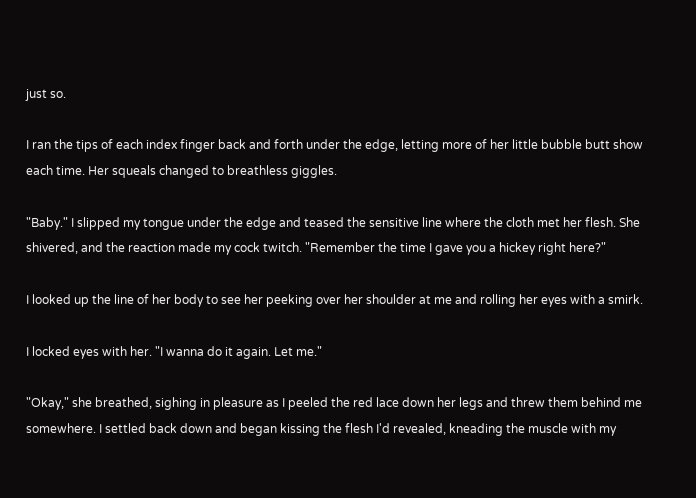just so.

I ran the tips of each index finger back and forth under the edge, letting more of her little bubble butt show each time. Her squeals changed to breathless giggles.

"Baby." I slipped my tongue under the edge and teased the sensitive line where the cloth met her flesh. She shivered, and the reaction made my cock twitch. "Remember the time I gave you a hickey right here?"

I looked up the line of her body to see her peeking over her shoulder at me and rolling her eyes with a smirk.

I locked eyes with her. "I wanna do it again. Let me."

"Okay," she breathed, sighing in pleasure as I peeled the red lace down her legs and threw them behind me somewhere. I settled back down and began kissing the flesh I'd revealed, kneading the muscle with my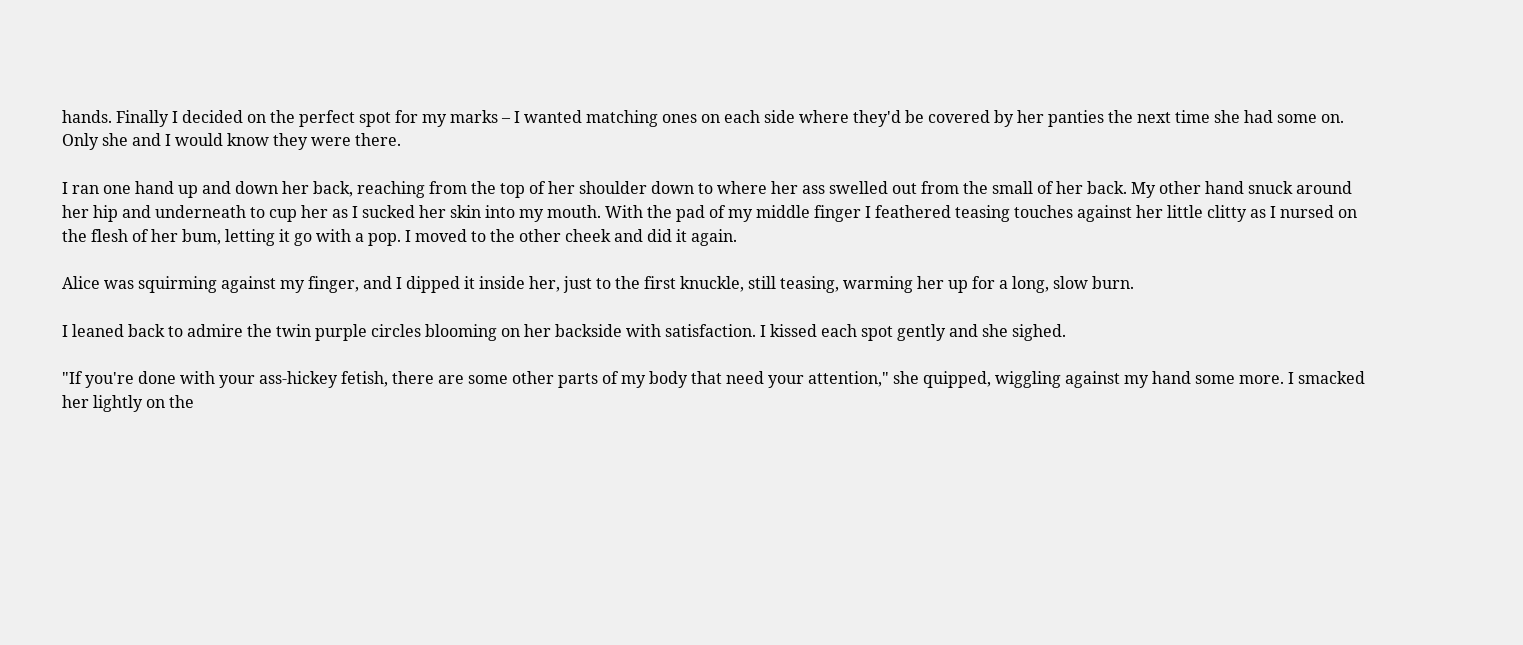hands. Finally I decided on the perfect spot for my marks – I wanted matching ones on each side where they'd be covered by her panties the next time she had some on. Only she and I would know they were there.

I ran one hand up and down her back, reaching from the top of her shoulder down to where her ass swelled out from the small of her back. My other hand snuck around her hip and underneath to cup her as I sucked her skin into my mouth. With the pad of my middle finger I feathered teasing touches against her little clitty as I nursed on the flesh of her bum, letting it go with a pop. I moved to the other cheek and did it again.

Alice was squirming against my finger, and I dipped it inside her, just to the first knuckle, still teasing, warming her up for a long, slow burn.

I leaned back to admire the twin purple circles blooming on her backside with satisfaction. I kissed each spot gently and she sighed.

"If you're done with your ass-hickey fetish, there are some other parts of my body that need your attention," she quipped, wiggling against my hand some more. I smacked her lightly on the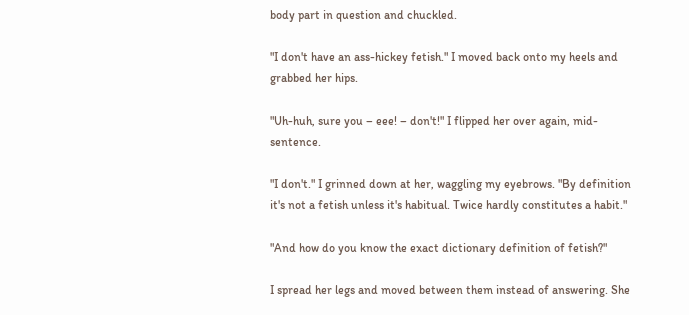body part in question and chuckled.

"I don't have an ass-hickey fetish." I moved back onto my heels and grabbed her hips.

"Uh-huh, sure you – eee! – don't!" I flipped her over again, mid-sentence.

"I don't." I grinned down at her, waggling my eyebrows. "By definition it's not a fetish unless it's habitual. Twice hardly constitutes a habit."

"And how do you know the exact dictionary definition of fetish?"

I spread her legs and moved between them instead of answering. She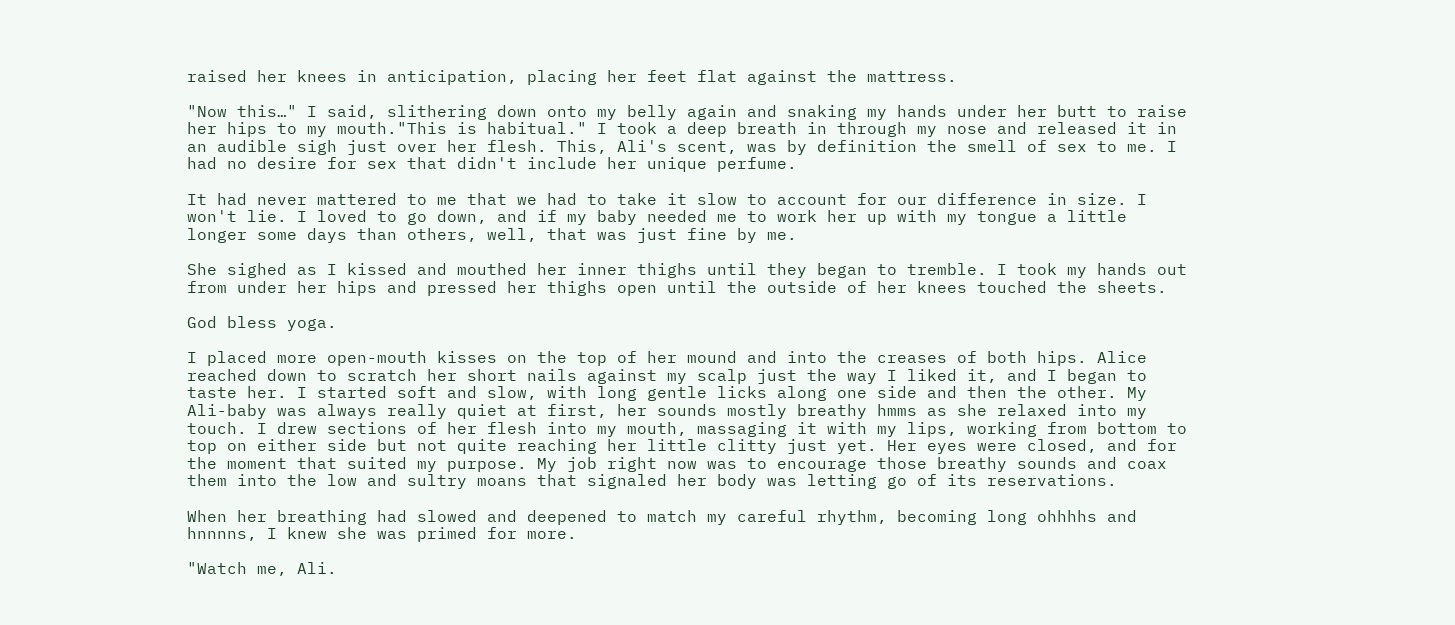raised her knees in anticipation, placing her feet flat against the mattress.

"Now this…" I said, slithering down onto my belly again and snaking my hands under her butt to raise her hips to my mouth."This is habitual." I took a deep breath in through my nose and released it in an audible sigh just over her flesh. This, Ali's scent, was by definition the smell of sex to me. I had no desire for sex that didn't include her unique perfume.

It had never mattered to me that we had to take it slow to account for our difference in size. I won't lie. I loved to go down, and if my baby needed me to work her up with my tongue a little longer some days than others, well, that was just fine by me.

She sighed as I kissed and mouthed her inner thighs until they began to tremble. I took my hands out from under her hips and pressed her thighs open until the outside of her knees touched the sheets.

God bless yoga.

I placed more open-mouth kisses on the top of her mound and into the creases of both hips. Alice reached down to scratch her short nails against my scalp just the way I liked it, and I began to taste her. I started soft and slow, with long gentle licks along one side and then the other. My Ali-baby was always really quiet at first, her sounds mostly breathy hmms as she relaxed into my touch. I drew sections of her flesh into my mouth, massaging it with my lips, working from bottom to top on either side but not quite reaching her little clitty just yet. Her eyes were closed, and for the moment that suited my purpose. My job right now was to encourage those breathy sounds and coax them into the low and sultry moans that signaled her body was letting go of its reservations.

When her breathing had slowed and deepened to match my careful rhythm, becoming long ohhhhs and hnnnns, I knew she was primed for more.

"Watch me, Ali.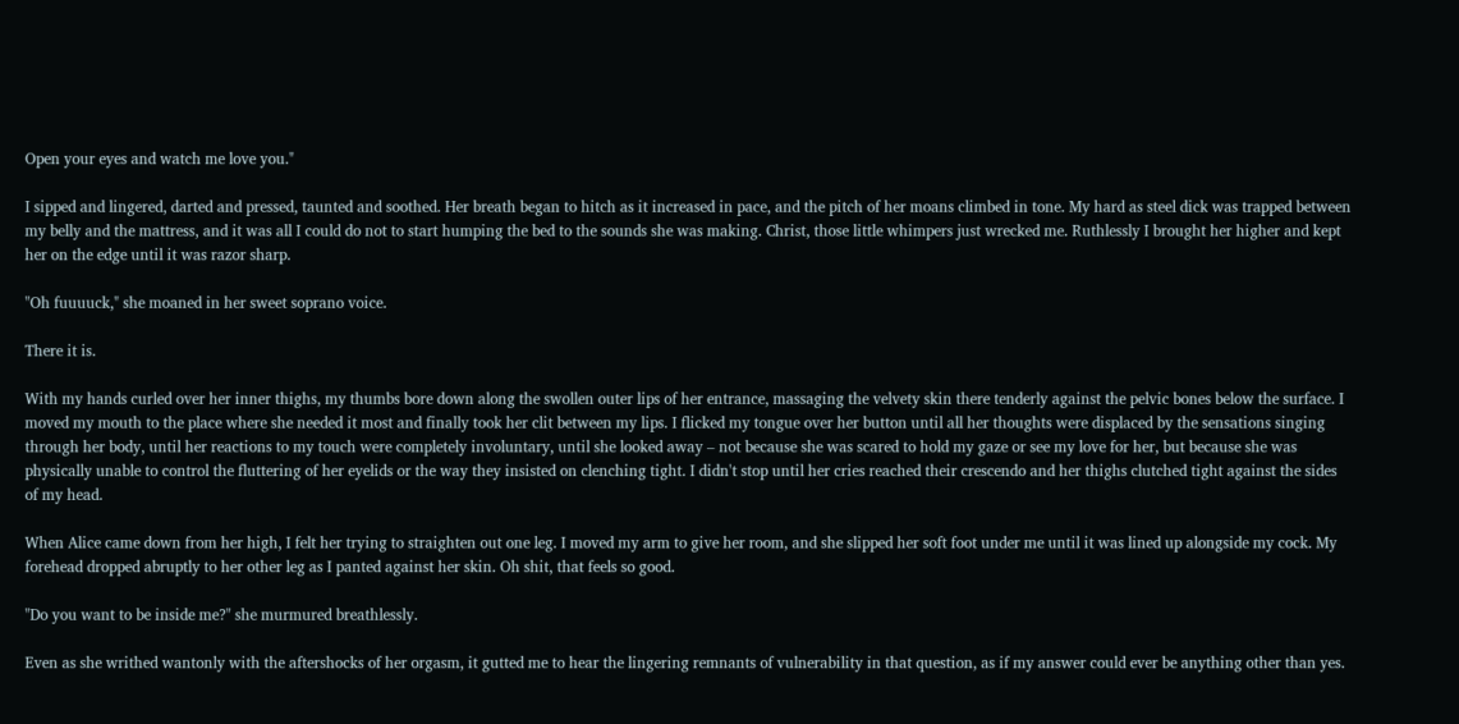Open your eyes and watch me love you."

I sipped and lingered, darted and pressed, taunted and soothed. Her breath began to hitch as it increased in pace, and the pitch of her moans climbed in tone. My hard as steel dick was trapped between my belly and the mattress, and it was all I could do not to start humping the bed to the sounds she was making. Christ, those little whimpers just wrecked me. Ruthlessly I brought her higher and kept her on the edge until it was razor sharp.

"Oh fuuuuck," she moaned in her sweet soprano voice.

There it is.

With my hands curled over her inner thighs, my thumbs bore down along the swollen outer lips of her entrance, massaging the velvety skin there tenderly against the pelvic bones below the surface. I moved my mouth to the place where she needed it most and finally took her clit between my lips. I flicked my tongue over her button until all her thoughts were displaced by the sensations singing through her body, until her reactions to my touch were completely involuntary, until she looked away – not because she was scared to hold my gaze or see my love for her, but because she was physically unable to control the fluttering of her eyelids or the way they insisted on clenching tight. I didn't stop until her cries reached their crescendo and her thighs clutched tight against the sides of my head.

When Alice came down from her high, I felt her trying to straighten out one leg. I moved my arm to give her room, and she slipped her soft foot under me until it was lined up alongside my cock. My forehead dropped abruptly to her other leg as I panted against her skin. Oh shit, that feels so good.

"Do you want to be inside me?" she murmured breathlessly.

Even as she writhed wantonly with the aftershocks of her orgasm, it gutted me to hear the lingering remnants of vulnerability in that question, as if my answer could ever be anything other than yes.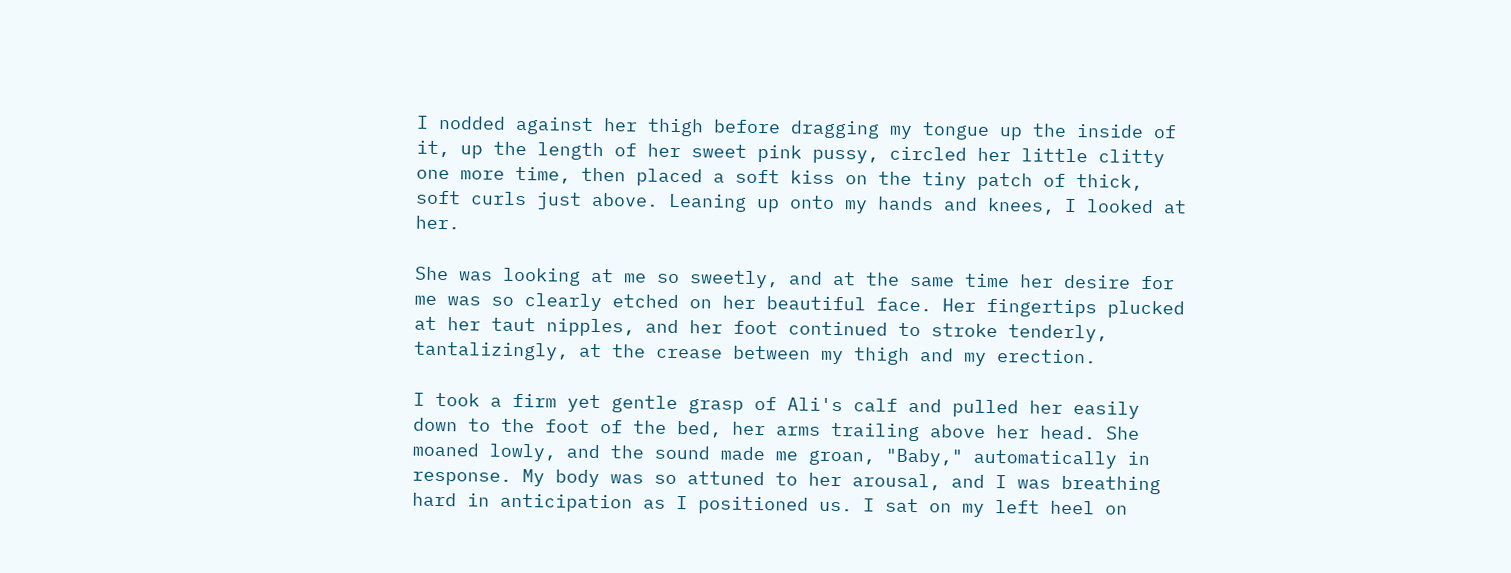I nodded against her thigh before dragging my tongue up the inside of it, up the length of her sweet pink pussy, circled her little clitty one more time, then placed a soft kiss on the tiny patch of thick, soft curls just above. Leaning up onto my hands and knees, I looked at her.

She was looking at me so sweetly, and at the same time her desire for me was so clearly etched on her beautiful face. Her fingertips plucked at her taut nipples, and her foot continued to stroke tenderly, tantalizingly, at the crease between my thigh and my erection.

I took a firm yet gentle grasp of Ali's calf and pulled her easily down to the foot of the bed, her arms trailing above her head. She moaned lowly, and the sound made me groan, "Baby," automatically in response. My body was so attuned to her arousal, and I was breathing hard in anticipation as I positioned us. I sat on my left heel on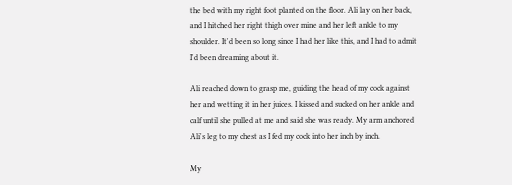the bed with my right foot planted on the floor. Ali lay on her back, and I hitched her right thigh over mine and her left ankle to my shoulder. It'd been so long since I had her like this, and I had to admit I'd been dreaming about it.

Ali reached down to grasp me, guiding the head of my cock against her and wetting it in her juices. I kissed and sucked on her ankle and calf until she pulled at me and said she was ready. My arm anchored Ali's leg to my chest as I fed my cock into her inch by inch.

My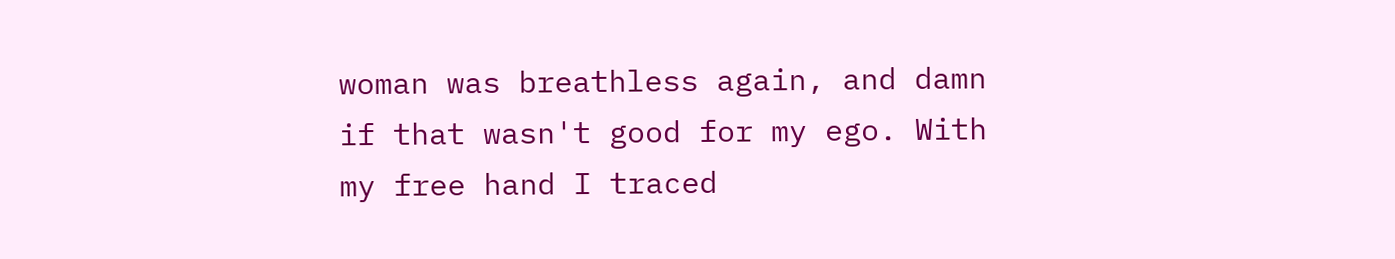woman was breathless again, and damn if that wasn't good for my ego. With my free hand I traced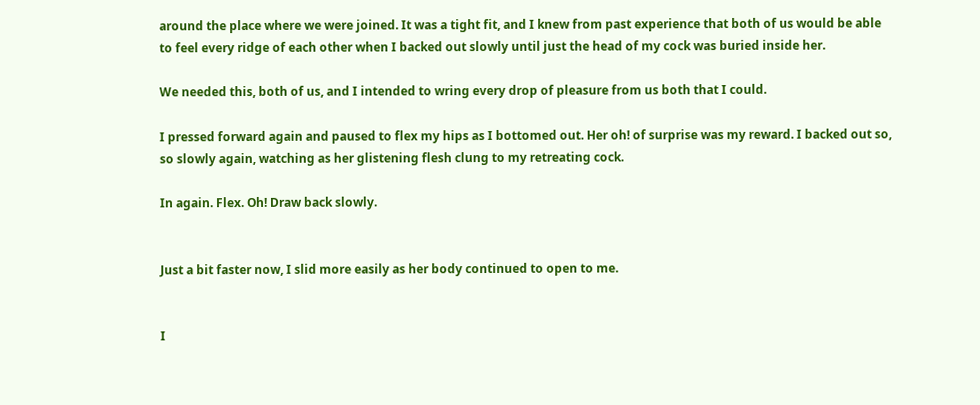around the place where we were joined. It was a tight fit, and I knew from past experience that both of us would be able to feel every ridge of each other when I backed out slowly until just the head of my cock was buried inside her.

We needed this, both of us, and I intended to wring every drop of pleasure from us both that I could.

I pressed forward again and paused to flex my hips as I bottomed out. Her oh! of surprise was my reward. I backed out so, so slowly again, watching as her glistening flesh clung to my retreating cock.

In again. Flex. Oh! Draw back slowly.


Just a bit faster now, I slid more easily as her body continued to open to me.


I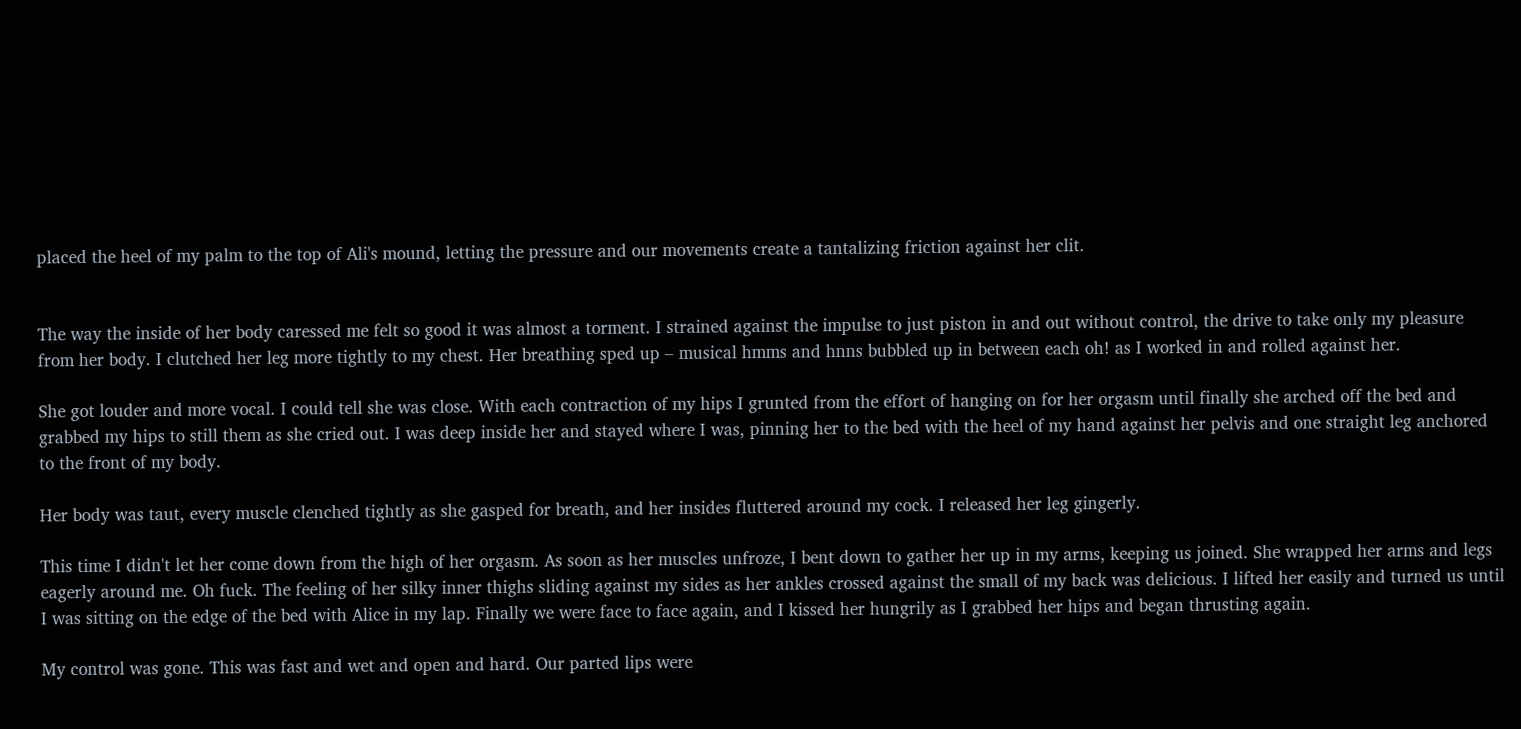placed the heel of my palm to the top of Ali's mound, letting the pressure and our movements create a tantalizing friction against her clit.


The way the inside of her body caressed me felt so good it was almost a torment. I strained against the impulse to just piston in and out without control, the drive to take only my pleasure from her body. I clutched her leg more tightly to my chest. Her breathing sped up – musical hmms and hnns bubbled up in between each oh! as I worked in and rolled against her.

She got louder and more vocal. I could tell she was close. With each contraction of my hips I grunted from the effort of hanging on for her orgasm until finally she arched off the bed and grabbed my hips to still them as she cried out. I was deep inside her and stayed where I was, pinning her to the bed with the heel of my hand against her pelvis and one straight leg anchored to the front of my body.

Her body was taut, every muscle clenched tightly as she gasped for breath, and her insides fluttered around my cock. I released her leg gingerly.

This time I didn't let her come down from the high of her orgasm. As soon as her muscles unfroze, I bent down to gather her up in my arms, keeping us joined. She wrapped her arms and legs eagerly around me. Oh fuck. The feeling of her silky inner thighs sliding against my sides as her ankles crossed against the small of my back was delicious. I lifted her easily and turned us until I was sitting on the edge of the bed with Alice in my lap. Finally we were face to face again, and I kissed her hungrily as I grabbed her hips and began thrusting again.

My control was gone. This was fast and wet and open and hard. Our parted lips were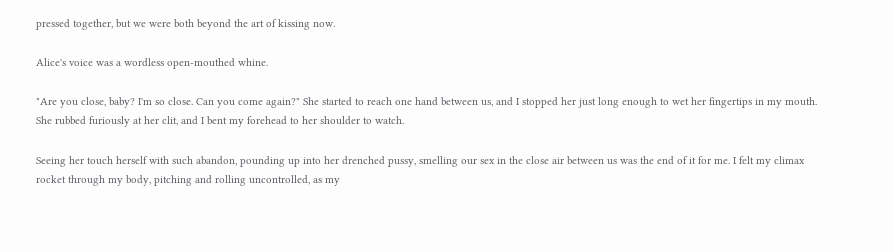pressed together, but we were both beyond the art of kissing now.

Alice's voice was a wordless open-mouthed whine.

"Are you close, baby? I'm so close. Can you come again?" She started to reach one hand between us, and I stopped her just long enough to wet her fingertips in my mouth. She rubbed furiously at her clit, and I bent my forehead to her shoulder to watch.

Seeing her touch herself with such abandon, pounding up into her drenched pussy, smelling our sex in the close air between us was the end of it for me. I felt my climax rocket through my body, pitching and rolling uncontrolled, as my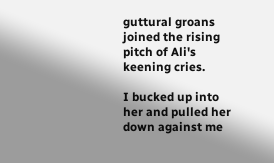guttural groans joined the rising pitch of Ali's keening cries.

I bucked up into her and pulled her down against me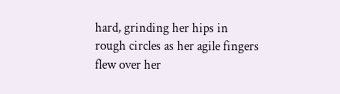hard, grinding her hips in rough circles as her agile fingers flew over her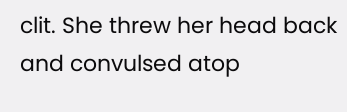clit. She threw her head back and convulsed atop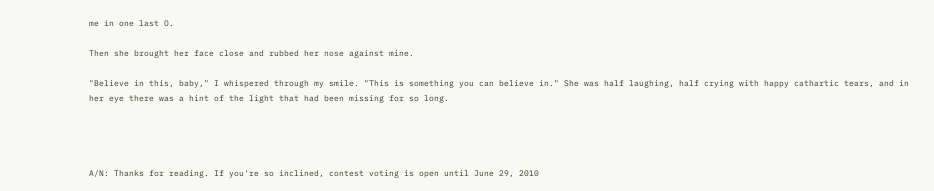me in one last O.

Then she brought her face close and rubbed her nose against mine.

"Believe in this, baby," I whispered through my smile. "This is something you can believe in." She was half laughing, half crying with happy cathartic tears, and in her eye there was a hint of the light that had been missing for so long.




A/N: Thanks for reading. If you're so inclined, contest voting is open until June 29, 2010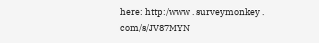here: http:/www . surveymonkey . com/s/JV87MYN